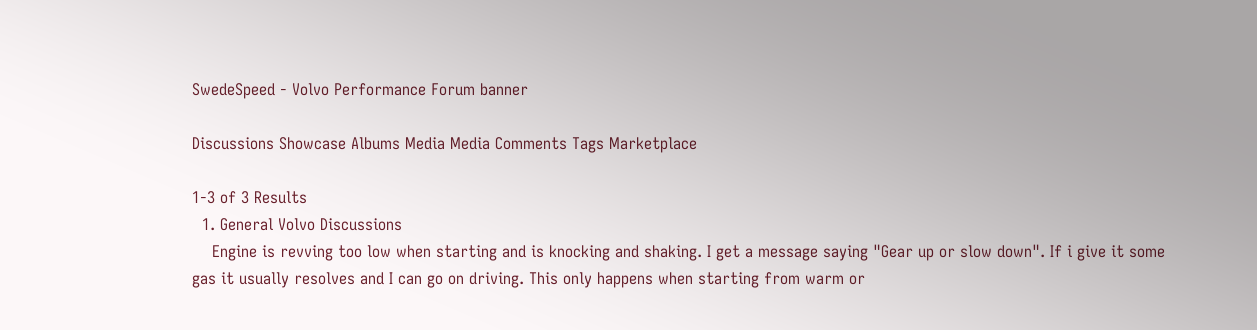SwedeSpeed - Volvo Performance Forum banner

Discussions Showcase Albums Media Media Comments Tags Marketplace

1-3 of 3 Results
  1. General Volvo Discussions
    Engine is revving too low when starting and is knocking and shaking. I get a message saying "Gear up or slow down". If i give it some gas it usually resolves and I can go on driving. This only happens when starting from warm or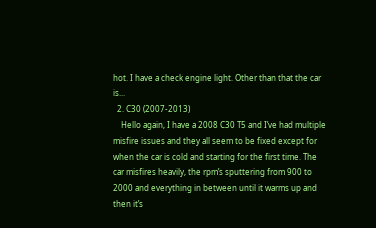hot. I have a check engine light. Other than that the car is...
  2. C30 (2007-2013)
    Hello again, I have a 2008 C30 T5 and I’ve had multiple misfire issues and they all seem to be fixed except for when the car is cold and starting for the first time. The car misfires heavily, the rpm’s sputtering from 900 to 2000 and everything in between until it warms up and then it’s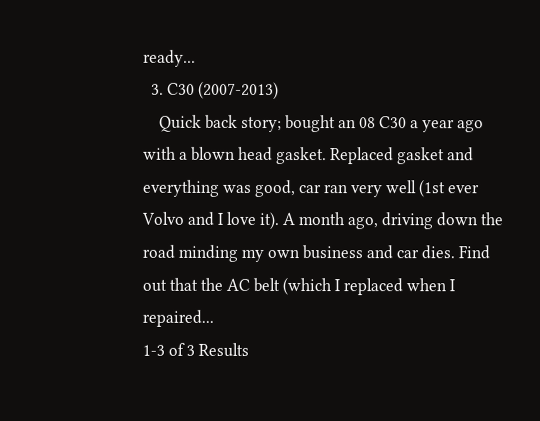ready...
  3. C30 (2007-2013)
    Quick back story; bought an 08 C30 a year ago with a blown head gasket. Replaced gasket and everything was good, car ran very well (1st ever Volvo and I love it). A month ago, driving down the road minding my own business and car dies. Find out that the AC belt (which I replaced when I repaired...
1-3 of 3 Results